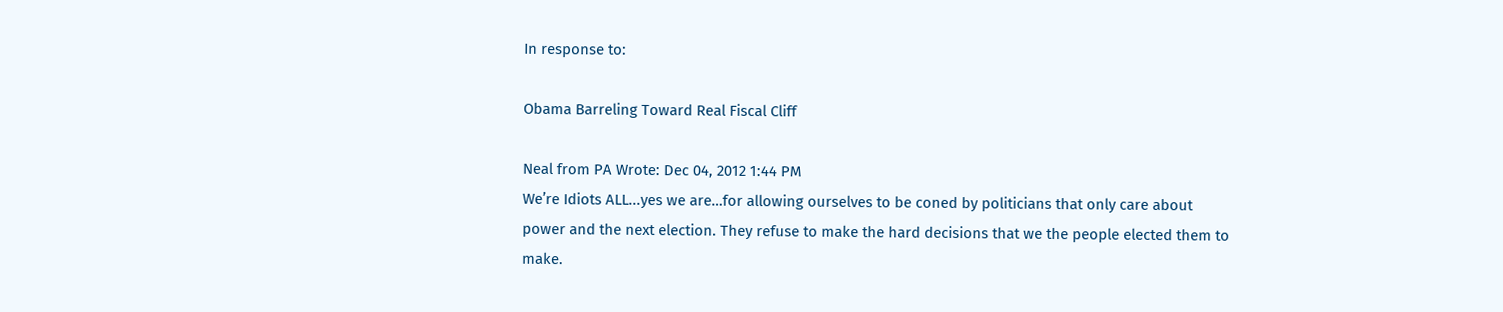In response to:

Obama Barreling Toward Real Fiscal Cliff

Neal from PA Wrote: Dec 04, 2012 1:44 PM
We’re Idiots ALL...yes we are…for allowing ourselves to be coned by politicians that only care about power and the next election. They refuse to make the hard decisions that we the people elected them to make.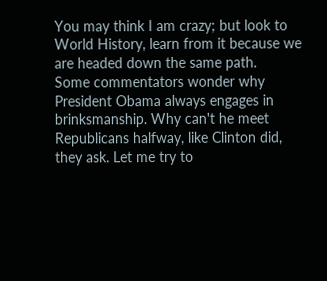You may think I am crazy; but look to World History, learn from it because we are headed down the same path.
Some commentators wonder why President Obama always engages in brinksmanship. Why can't he meet Republicans halfway, like Clinton did, they ask. Let me try to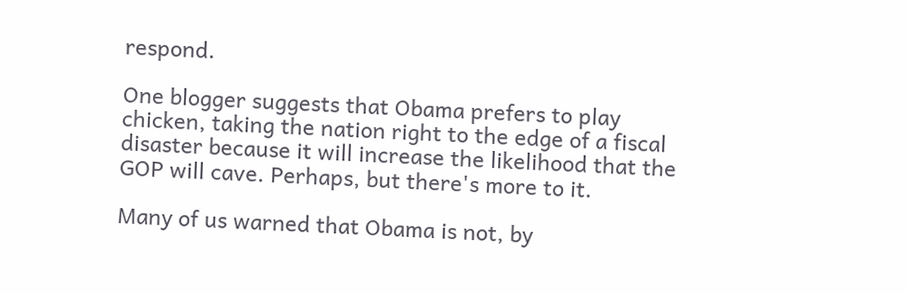respond.

One blogger suggests that Obama prefers to play chicken, taking the nation right to the edge of a fiscal disaster because it will increase the likelihood that the GOP will cave. Perhaps, but there's more to it.

Many of us warned that Obama is not, by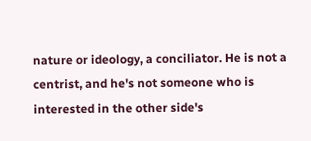nature or ideology, a conciliator. He is not a centrist, and he's not someone who is interested in the other side's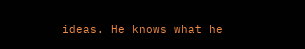ideas. He knows what he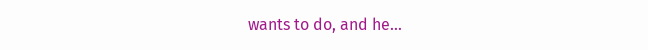wants to do, and he...